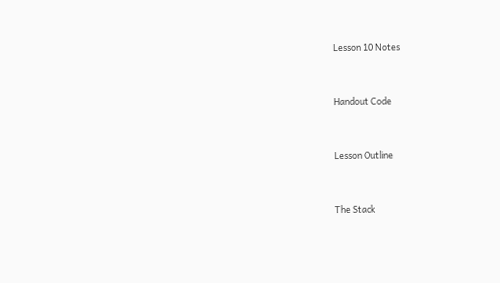Lesson 10 Notes


Handout Code


Lesson Outline


The Stack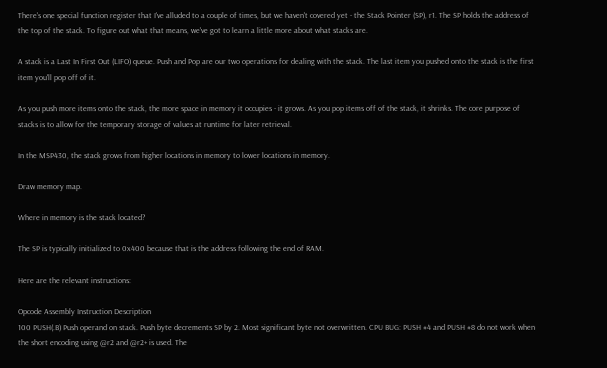There's one special function register that I've alluded to a couple of times, but we haven't covered yet - the Stack Pointer (SP), r1. The SP holds the address of the top of the stack. To figure out what that means, we've got to learn a little more about what stacks are.

A stack is a Last In First Out (LIFO) queue. Push and Pop are our two operations for dealing with the stack. The last item you pushed onto the stack is the first item you'll pop off of it.

As you push more items onto the stack, the more space in memory it occupies - it grows. As you pop items off of the stack, it shrinks. The core purpose of stacks is to allow for the temporary storage of values at runtime for later retrieval.

In the MSP430, the stack grows from higher locations in memory to lower locations in memory.

Draw memory map.

Where in memory is the stack located?

The SP is typically initialized to 0x400 because that is the address following the end of RAM.

Here are the relevant instructions:

Opcode Assembly Instruction Description
100 PUSH(.B) Push operand on stack. Push byte decrements SP by 2. Most significant byte not overwritten. CPU BUG: PUSH #4 and PUSH #8 do not work when the short encoding using @r2 and @r2+ is used. The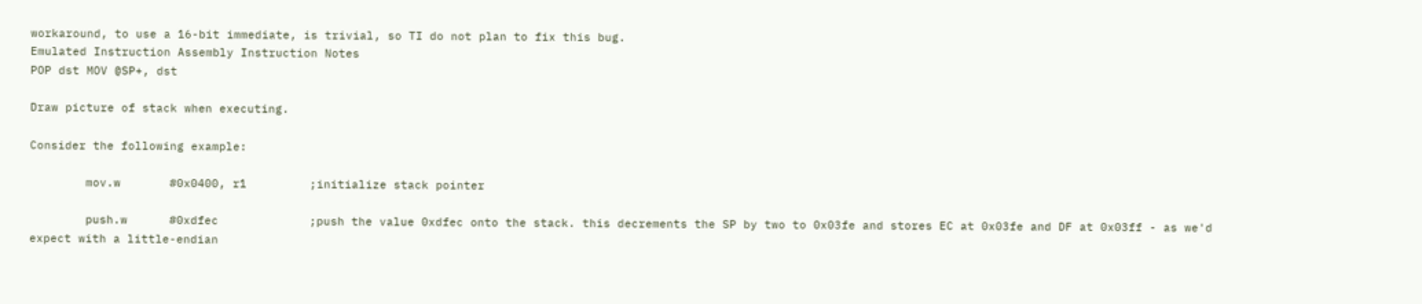workaround, to use a 16-bit immediate, is trivial, so TI do not plan to fix this bug.
Emulated Instruction Assembly Instruction Notes
POP dst MOV @SP+, dst

Draw picture of stack when executing.

Consider the following example:

        mov.w       #0x0400, r1         ;initialize stack pointer

        push.w      #0xdfec             ;push the value 0xdfec onto the stack. this decrements the SP by two to 0x03fe and stores EC at 0x03fe and DF at 0x03ff - as we'd expect with a little-endian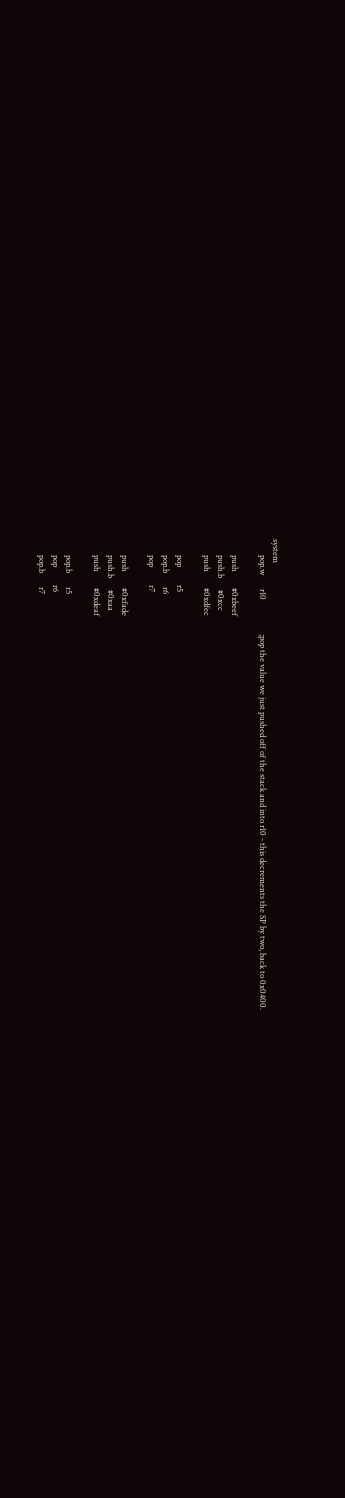system
        pop.w       r10                 ;pop the value we just pushed off of the stack and into r10 - this decrements the SP by two, back to 0x0400.

        push        #0xbeef
        push.b      #0xcc
        push        #0xdfec

        pop         r5
        pop.b       r6
        pop         r7

        push        #0xfade
        push.b      #0xaa
        push        #0xdeaf

        pop.b       r5
        pop         r6
        pop.b       r7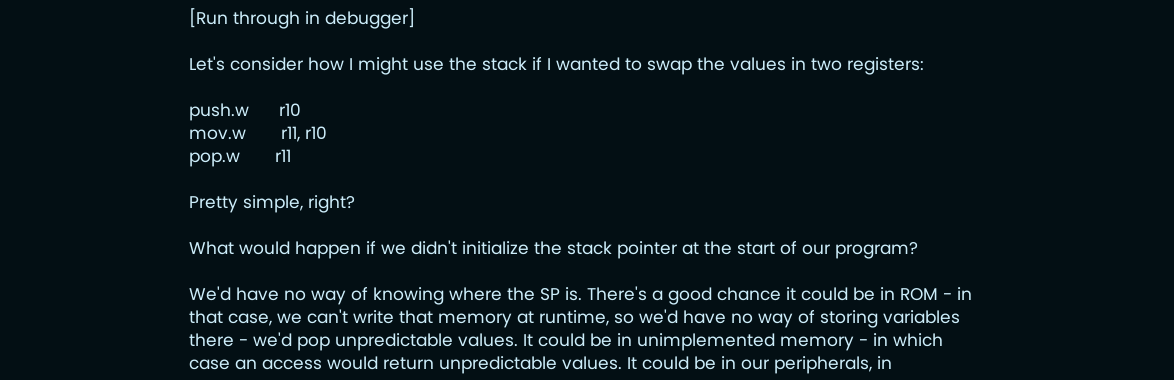[Run through in debugger]

Let's consider how I might use the stack if I wanted to swap the values in two registers:

push.w      r10
mov.w       r11, r10
pop.w       r11

Pretty simple, right?

What would happen if we didn't initialize the stack pointer at the start of our program?

We'd have no way of knowing where the SP is. There's a good chance it could be in ROM - in that case, we can't write that memory at runtime, so we'd have no way of storing variables there - we'd pop unpredictable values. It could be in unimplemented memory - in which case an access would return unpredictable values. It could be in our peripherals, in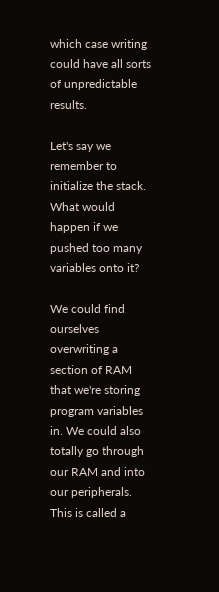which case writing could have all sorts of unpredictable results.

Let's say we remember to initialize the stack. What would happen if we pushed too many variables onto it?

We could find ourselves overwriting a section of RAM that we're storing program variables in. We could also totally go through our RAM and into our peripherals. This is called a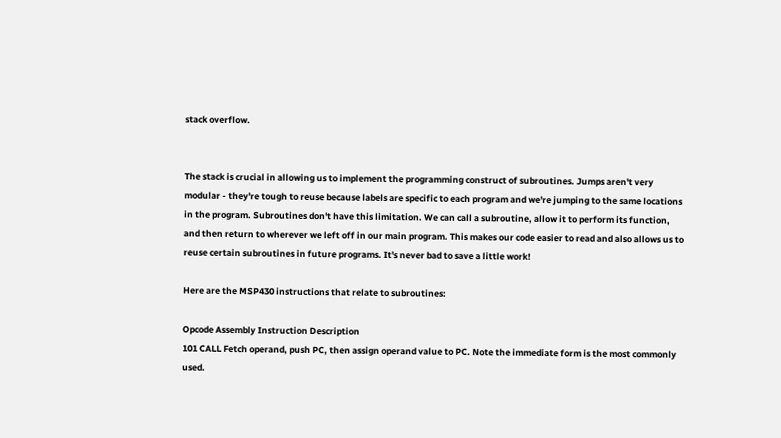stack overflow.


The stack is crucial in allowing us to implement the programming construct of subroutines. Jumps aren't very modular - they're tough to reuse because labels are specific to each program and we're jumping to the same locations in the program. Subroutines don't have this limitation. We can call a subroutine, allow it to perform its function, and then return to wherever we left off in our main program. This makes our code easier to read and also allows us to reuse certain subroutines in future programs. It's never bad to save a little work!

Here are the MSP430 instructions that relate to subroutines:

Opcode Assembly Instruction Description
101 CALL Fetch operand, push PC, then assign operand value to PC. Note the immediate form is the most commonly used.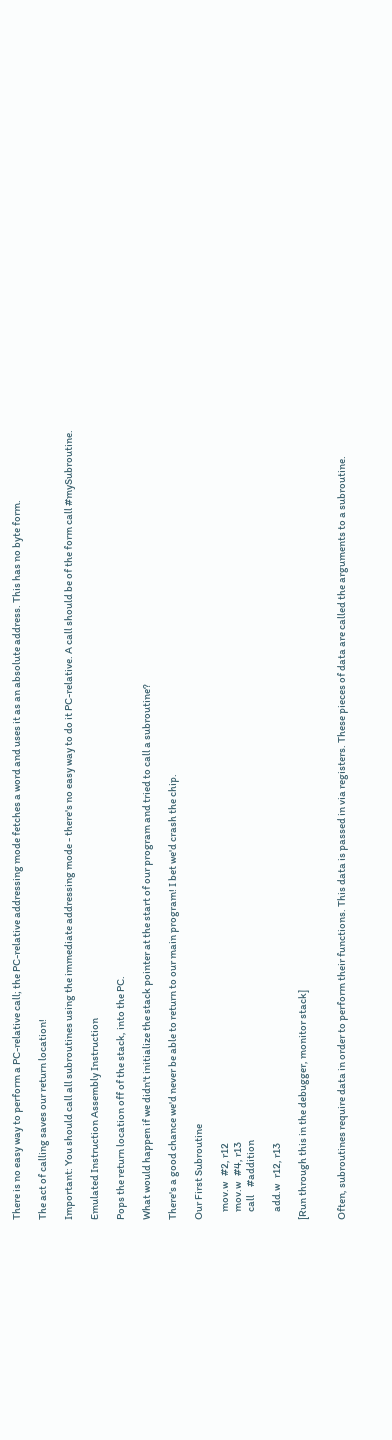There is no easy way to perform a PC-relative call; the PC-relative addressing mode fetches a word and uses it as an absolute address. This has no byte form.

The act of calling saves our return location!

Important: You should call all subroutines using the immediate addressing mode - there's no easy way to do it PC-relative. A call should be of the form call #mySubroutine.

Emulated Instruction Assembly Instruction

Pops the return location off of the stack, into the PC.

What would happen if we didn't initialize the stack pointer at the start of our program and tried to call a subroutine?

There's a good chance we'd never be able to return to our main program! I bet we'd crash the chip.

Our First Subroutine

    mov.w   #2, r12
    mov.w   #4, r13
    call    #addition

    add.w   r12, r13

[Run through this in the debugger, monitor stack]


Often, subroutines require data in order to perform their functions. This data is passed in via registers. These pieces of data are called the arguments to a subroutine.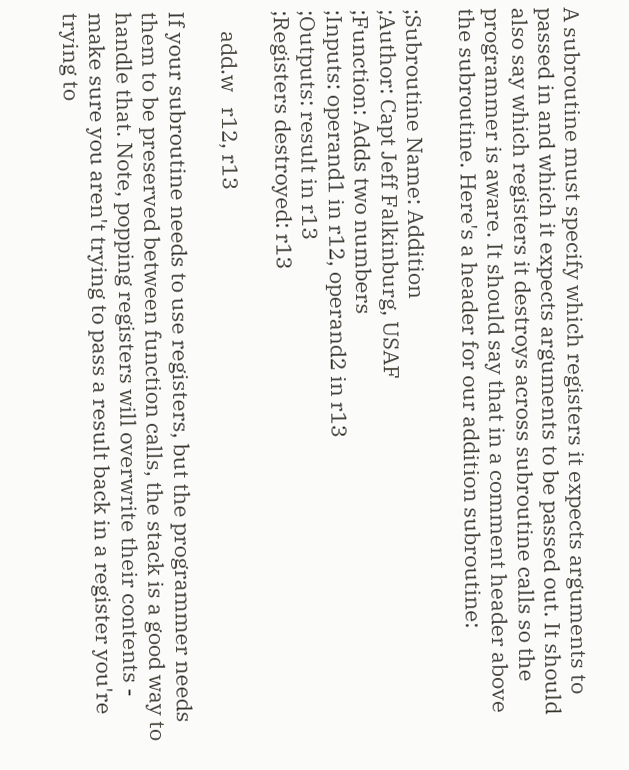A subroutine must specify which registers it expects arguments to passed in and which it expects arguments to be passed out. It should also say which registers it destroys across subroutine calls so the programmer is aware. It should say that in a comment header above the subroutine. Here's a header for our addition subroutine:

;Subroutine Name: Addition
;Author: Capt Jeff Falkinburg, USAF
;Function: Adds two numbers
;Inputs: operand1 in r12, operand2 in r13
;Outputs: result in r13
;Registers destroyed: r13

    add.w   r12, r13

If your subroutine needs to use registers, but the programmer needs them to be preserved between function calls, the stack is a good way to handle that. Note, popping registers will overwrite their contents - make sure you aren't trying to pass a result back in a register you're trying to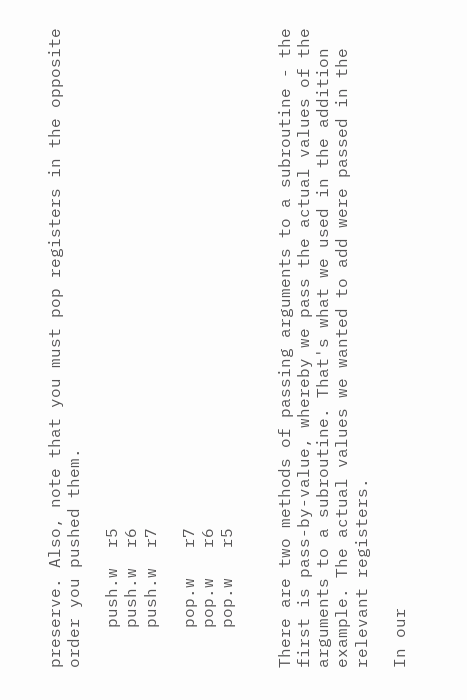preserve. Also, note that you must pop registers in the opposite order you pushed them.

    push.w  r5
    push.w  r6
    push.w  r7

    pop.w   r7
    pop.w   r6
    pop.w   r5


There are two methods of passing arguments to a subroutine - the first is pass-by-value, whereby we pass the actual values of the arguments to a subroutine. That's what we used in the addition example. The actual values we wanted to add were passed in the relevant registers.

In our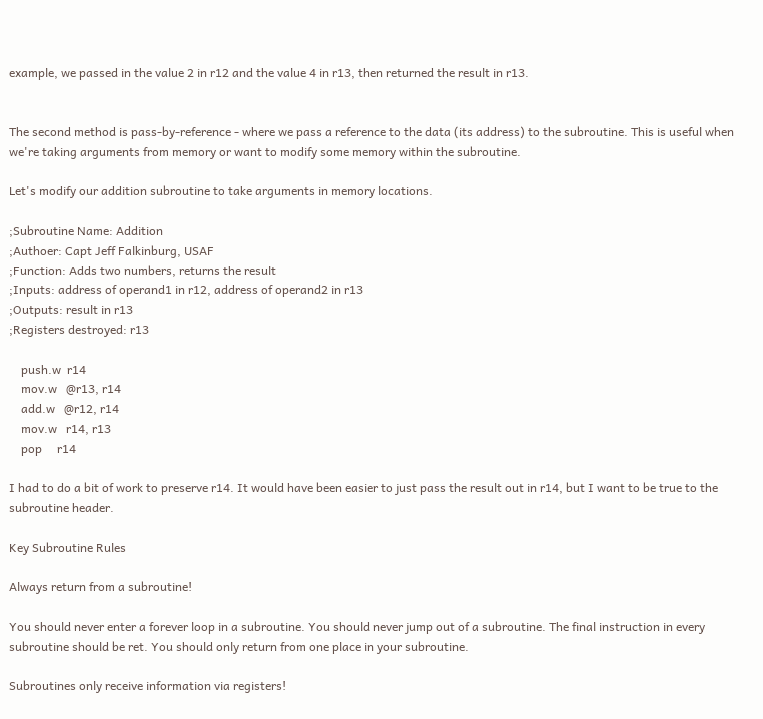example, we passed in the value 2 in r12 and the value 4 in r13, then returned the result in r13.


The second method is pass-by-reference - where we pass a reference to the data (its address) to the subroutine. This is useful when we're taking arguments from memory or want to modify some memory within the subroutine.

Let's modify our addition subroutine to take arguments in memory locations.

;Subroutine Name: Addition
;Authoer: Capt Jeff Falkinburg, USAF
;Function: Adds two numbers, returns the result
;Inputs: address of operand1 in r12, address of operand2 in r13
;Outputs: result in r13
;Registers destroyed: r13

    push.w  r14
    mov.w   @r13, r14
    add.w   @r12, r14
    mov.w   r14, r13
    pop     r14

I had to do a bit of work to preserve r14. It would have been easier to just pass the result out in r14, but I want to be true to the subroutine header.

Key Subroutine Rules

Always return from a subroutine!

You should never enter a forever loop in a subroutine. You should never jump out of a subroutine. The final instruction in every subroutine should be ret. You should only return from one place in your subroutine.

Subroutines only receive information via registers!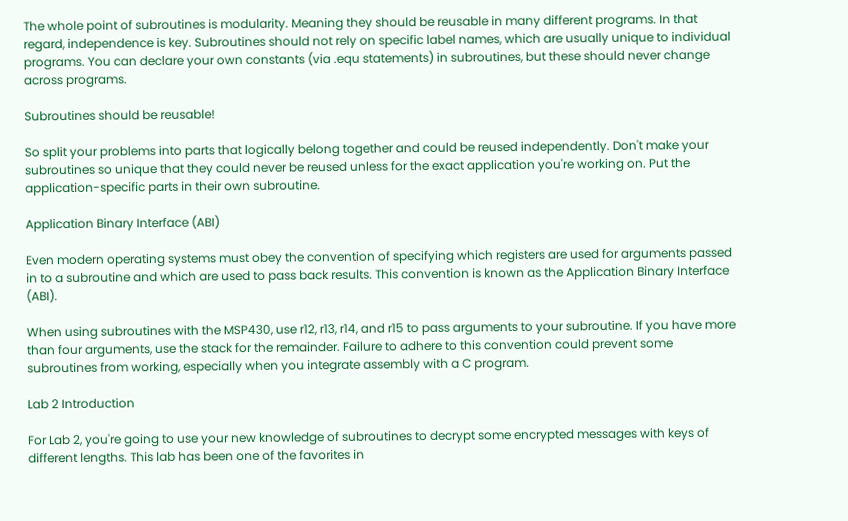The whole point of subroutines is modularity. Meaning they should be reusable in many different programs. In that regard, independence is key. Subroutines should not rely on specific label names, which are usually unique to individual programs. You can declare your own constants (via .equ statements) in subroutines, but these should never change across programs.

Subroutines should be reusable!

So split your problems into parts that logically belong together and could be reused independently. Don't make your subroutines so unique that they could never be reused unless for the exact application you're working on. Put the application-specific parts in their own subroutine.

Application Binary Interface (ABI)

Even modern operating systems must obey the convention of specifying which registers are used for arguments passed in to a subroutine and which are used to pass back results. This convention is known as the Application Binary Interface (ABI).

When using subroutines with the MSP430, use r12, r13, r14, and r15 to pass arguments to your subroutine. If you have more than four arguments, use the stack for the remainder. Failure to adhere to this convention could prevent some subroutines from working, especially when you integrate assembly with a C program.

Lab 2 Introduction

For Lab 2, you're going to use your new knowledge of subroutines to decrypt some encrypted messages with keys of different lengths. This lab has been one of the favorites in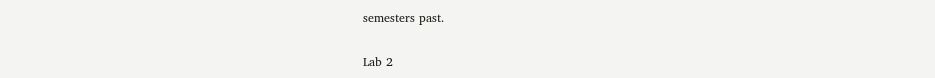semesters past.

Lab 2